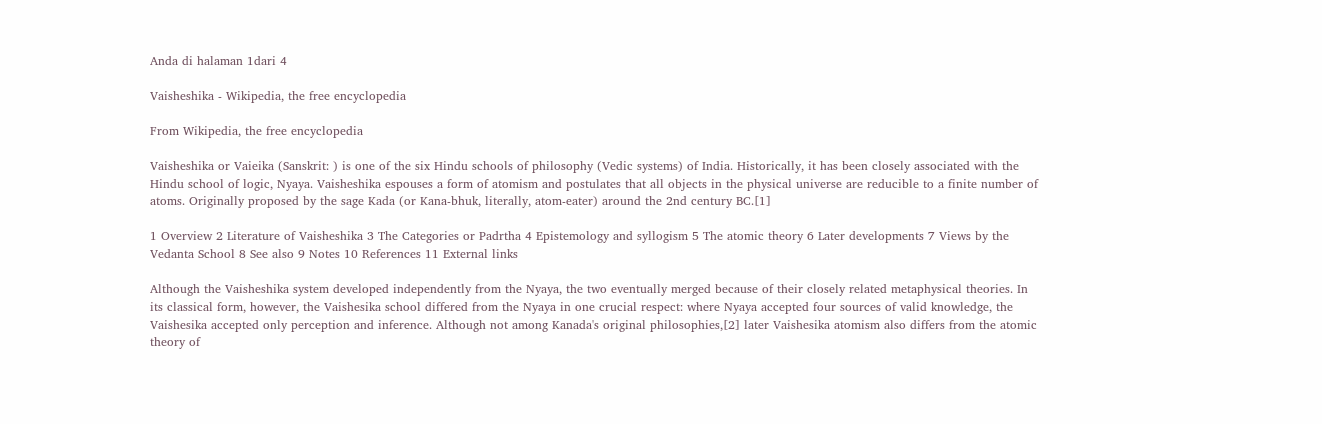Anda di halaman 1dari 4

Vaisheshika - Wikipedia, the free encyclopedia

From Wikipedia, the free encyclopedia

Vaisheshika or Vaieika (Sanskrit: ) is one of the six Hindu schools of philosophy (Vedic systems) of India. Historically, it has been closely associated with the Hindu school of logic, Nyaya. Vaisheshika espouses a form of atomism and postulates that all objects in the physical universe are reducible to a finite number of atoms. Originally proposed by the sage Kada (or Kana-bhuk, literally, atom-eater) around the 2nd century BC.[1]

1 Overview 2 Literature of Vaisheshika 3 The Categories or Padrtha 4 Epistemology and syllogism 5 The atomic theory 6 Later developments 7 Views by the Vedanta School 8 See also 9 Notes 10 References 11 External links

Although the Vaisheshika system developed independently from the Nyaya, the two eventually merged because of their closely related metaphysical theories. In its classical form, however, the Vaishesika school differed from the Nyaya in one crucial respect: where Nyaya accepted four sources of valid knowledge, the Vaishesika accepted only perception and inference. Although not among Kanada's original philosophies,[2] later Vaishesika atomism also differs from the atomic theory of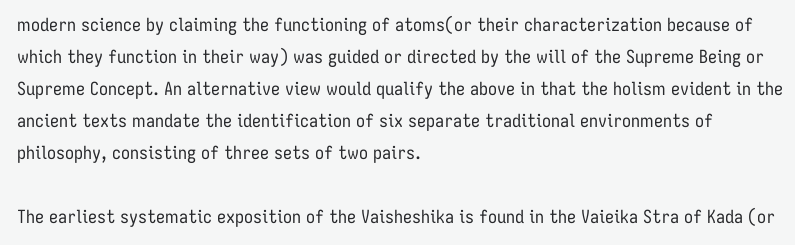modern science by claiming the functioning of atoms(or their characterization because of which they function in their way) was guided or directed by the will of the Supreme Being or Supreme Concept. An alternative view would qualify the above in that the holism evident in the ancient texts mandate the identification of six separate traditional environments of philosophy, consisting of three sets of two pairs.

The earliest systematic exposition of the Vaisheshika is found in the Vaieika Stra of Kada (or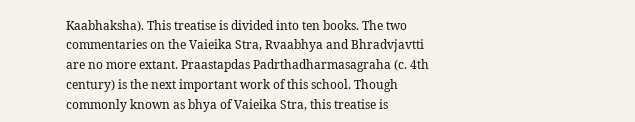Kaabhaksha). This treatise is divided into ten books. The two commentaries on the Vaieika Stra, Rvaabhya and Bhradvjavtti are no more extant. Praastapdas Padrthadharmasagraha (c. 4th century) is the next important work of this school. Though commonly known as bhya of Vaieika Stra, this treatise is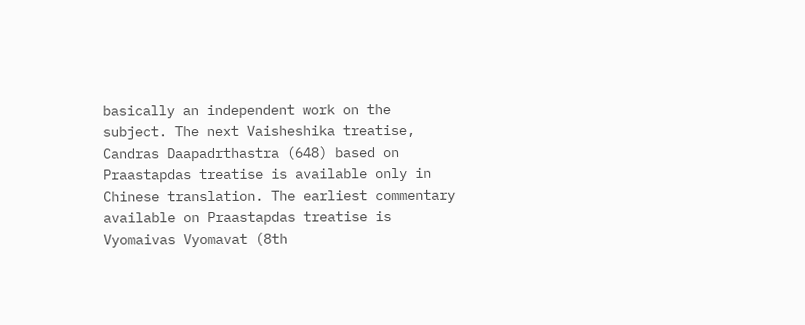basically an independent work on the subject. The next Vaisheshika treatise, Candras Daapadrthastra (648) based on Praastapdas treatise is available only in Chinese translation. The earliest commentary available on Praastapdas treatise is Vyomaivas Vyomavat (8th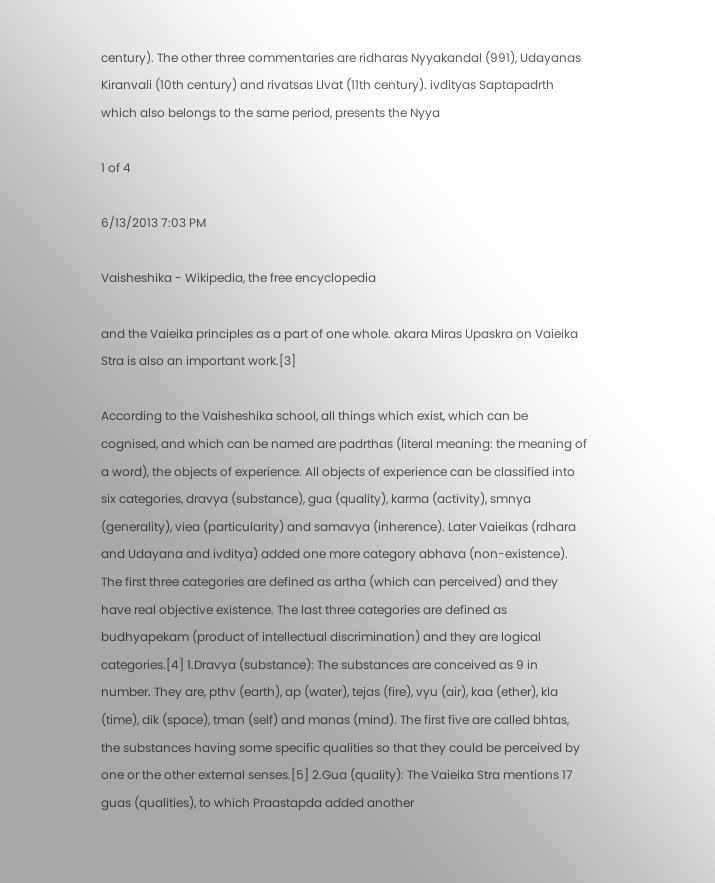century). The other three commentaries are ridharas Nyyakandal (991), Udayanas Kiranvali (10th century) and rivatsas Llvat (11th century). ivdityas Saptapadrth which also belongs to the same period, presents the Nyya

1 of 4

6/13/2013 7:03 PM

Vaisheshika - Wikipedia, the free encyclopedia

and the Vaieika principles as a part of one whole. akara Miras Upaskra on Vaieika Stra is also an important work.[3]

According to the Vaisheshika school, all things which exist, which can be cognised, and which can be named are padrthas (literal meaning: the meaning of a word), the objects of experience. All objects of experience can be classified into six categories, dravya (substance), gua (quality), karma (activity), smnya (generality), viea (particularity) and samavya (inherence). Later Vaieikas (rdhara and Udayana and ivditya) added one more category abhava (non-existence). The first three categories are defined as artha (which can perceived) and they have real objective existence. The last three categories are defined as budhyapekam (product of intellectual discrimination) and they are logical categories.[4] 1.Dravya (substance): The substances are conceived as 9 in number. They are, pthv (earth), ap (water), tejas (fire), vyu (air), kaa (ether), kla (time), dik (space), tman (self) and manas (mind). The first five are called bhtas, the substances having some specific qualities so that they could be perceived by one or the other external senses.[5] 2.Gua (quality): The Vaieika Stra mentions 17 guas (qualities), to which Praastapda added another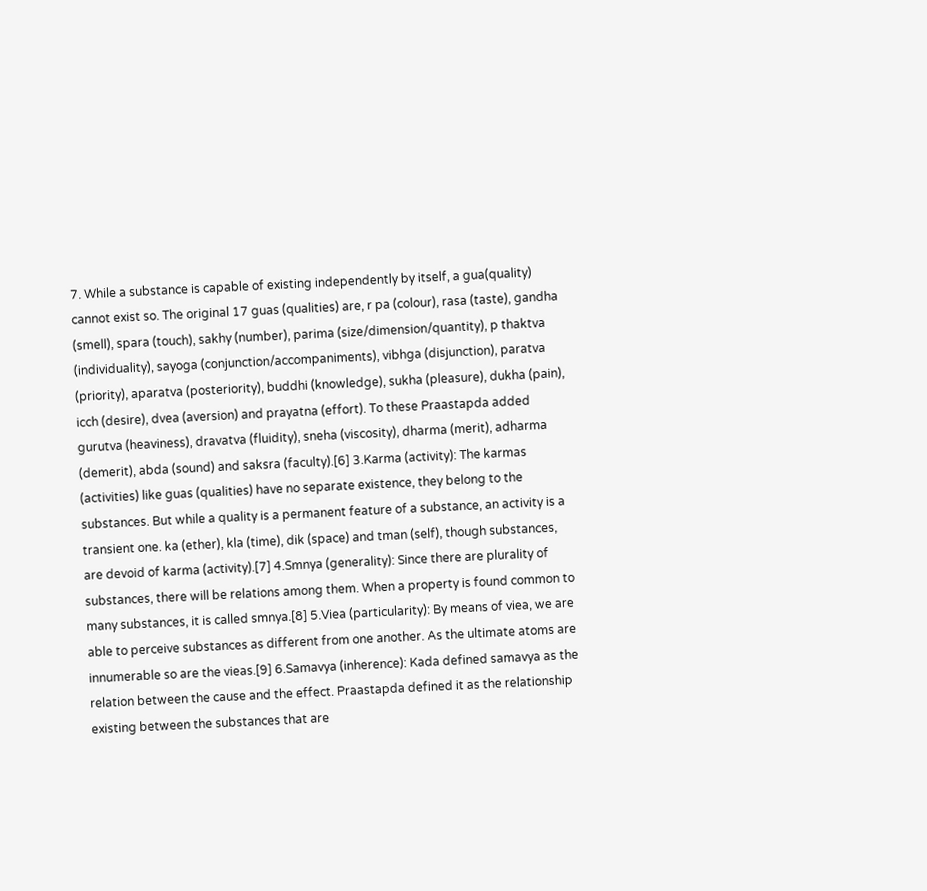7. While a substance is capable of existing independently by itself, a gua(quality) cannot exist so. The original 17 guas (qualities) are, r pa (colour), rasa (taste), gandha (smell), spara (touch), sakhy (number), parima (size/dimension/quantity), p thaktva (individuality), sayoga (conjunction/accompaniments), vibhga (disjunction), paratva (priority), aparatva (posteriority), buddhi (knowledge), sukha (pleasure), dukha (pain), icch (desire), dvea (aversion) and prayatna (effort). To these Praastapda added gurutva (heaviness), dravatva (fluidity), sneha (viscosity), dharma (merit), adharma (demerit), abda (sound) and saksra (faculty).[6] 3.Karma (activity): The karmas (activities) like guas (qualities) have no separate existence, they belong to the substances. But while a quality is a permanent feature of a substance, an activity is a transient one. ka (ether), kla (time), dik (space) and tman (self), though substances, are devoid of karma (activity).[7] 4.Smnya (generality): Since there are plurality of substances, there will be relations among them. When a property is found common to many substances, it is called smnya.[8] 5.Viea (particularity): By means of viea, we are able to perceive substances as different from one another. As the ultimate atoms are innumerable so are the vieas.[9] 6.Samavya (inherence): Kada defined samavya as the relation between the cause and the effect. Praastapda defined it as the relationship existing between the substances that are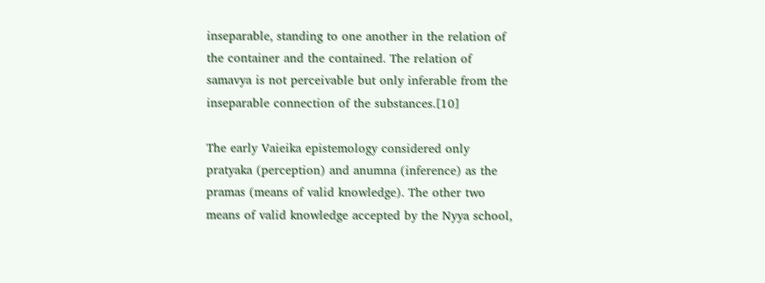inseparable, standing to one another in the relation of the container and the contained. The relation of samavya is not perceivable but only inferable from the inseparable connection of the substances.[10]

The early Vaieika epistemology considered only pratyaka (perception) and anumna (inference) as the pramas (means of valid knowledge). The other two means of valid knowledge accepted by the Nyya school,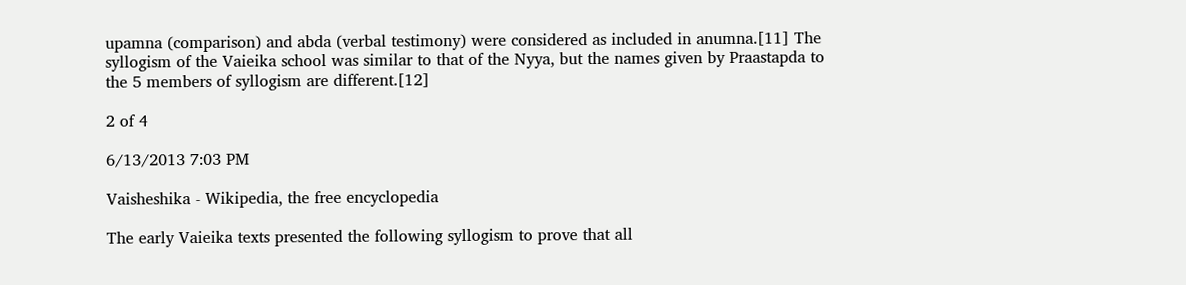upamna (comparison) and abda (verbal testimony) were considered as included in anumna.[11] The syllogism of the Vaieika school was similar to that of the Nyya, but the names given by Praastapda to the 5 members of syllogism are different.[12]

2 of 4

6/13/2013 7:03 PM

Vaisheshika - Wikipedia, the free encyclopedia

The early Vaieika texts presented the following syllogism to prove that all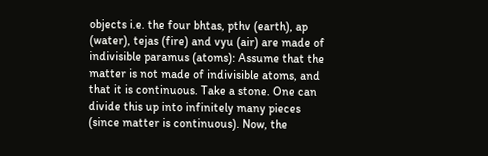objects i.e. the four bhtas, pthv (earth), ap (water), tejas (fire) and vyu (air) are made of indivisible paramus (atoms): Assume that the matter is not made of indivisible atoms, and that it is continuous. Take a stone. One can divide this up into infinitely many pieces (since matter is continuous). Now, the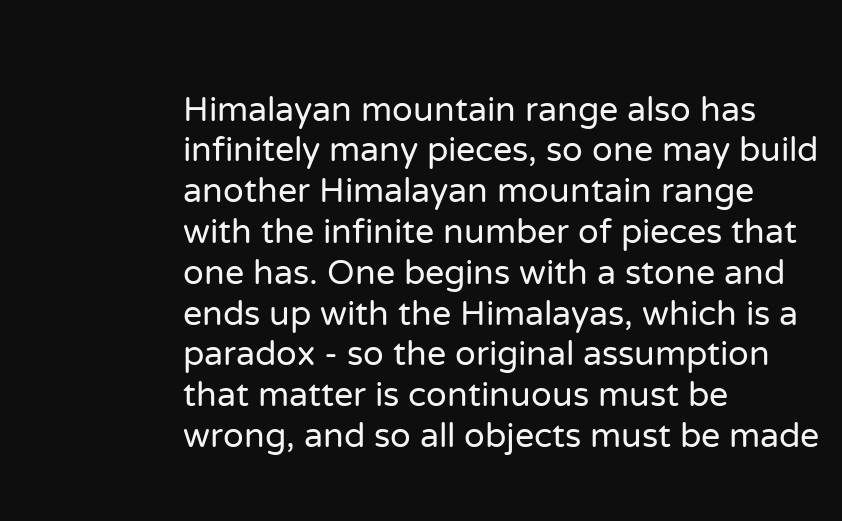Himalayan mountain range also has infinitely many pieces, so one may build another Himalayan mountain range with the infinite number of pieces that one has. One begins with a stone and ends up with the Himalayas, which is a paradox - so the original assumption that matter is continuous must be wrong, and so all objects must be made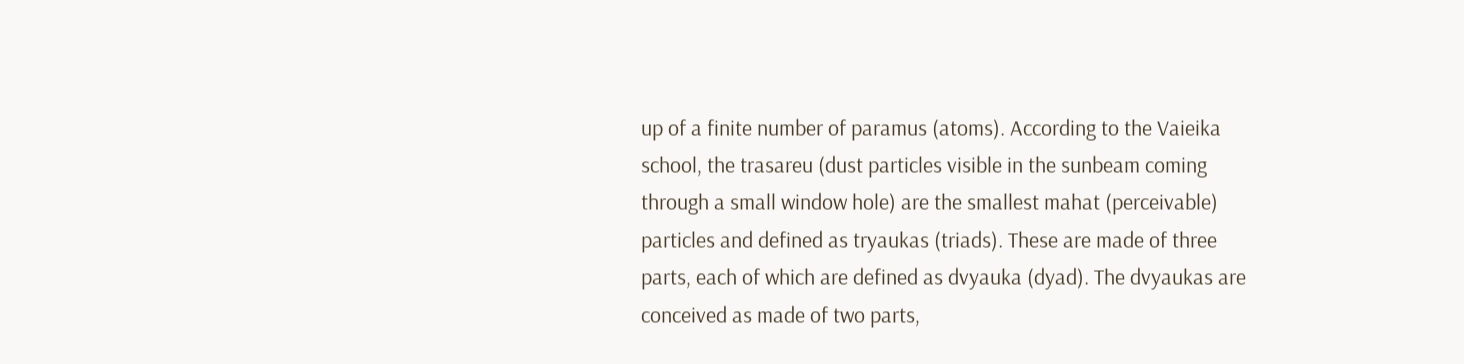up of a finite number of paramus (atoms). According to the Vaieika school, the trasareu (dust particles visible in the sunbeam coming through a small window hole) are the smallest mahat (perceivable) particles and defined as tryaukas (triads). These are made of three parts, each of which are defined as dvyauka (dyad). The dvyaukas are conceived as made of two parts,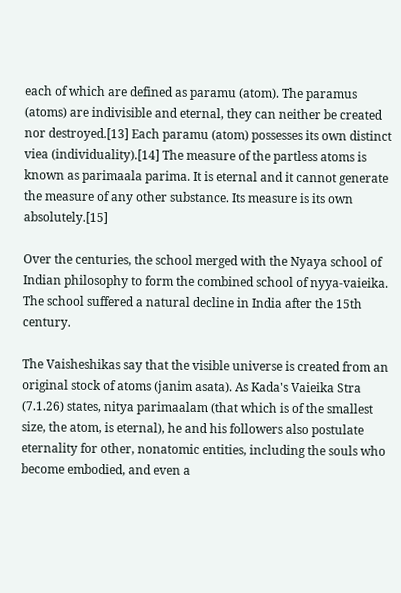each of which are defined as paramu (atom). The paramus (atoms) are indivisible and eternal, they can neither be created nor destroyed.[13] Each paramu (atom) possesses its own distinct viea (individuality).[14] The measure of the partless atoms is known as parimaala parima. It is eternal and it cannot generate the measure of any other substance. Its measure is its own absolutely.[15]

Over the centuries, the school merged with the Nyaya school of Indian philosophy to form the combined school of nyya-vaieika. The school suffered a natural decline in India after the 15th century.

The Vaisheshikas say that the visible universe is created from an original stock of atoms (janim asata). As Kada's Vaieika Stra (7.1.26) states, nitya parimaalam (that which is of the smallest size, the atom, is eternal), he and his followers also postulate eternality for other, nonatomic entities, including the souls who become embodied, and even a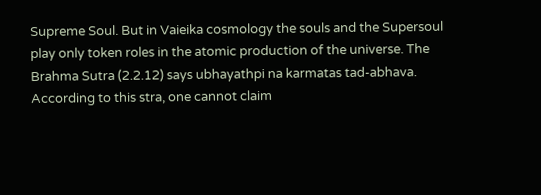Supreme Soul. But in Vaieika cosmology the souls and the Supersoul play only token roles in the atomic production of the universe. The Brahma Sutra (2.2.12) says ubhayathpi na karmatas tad-abhava. According to this stra, one cannot claim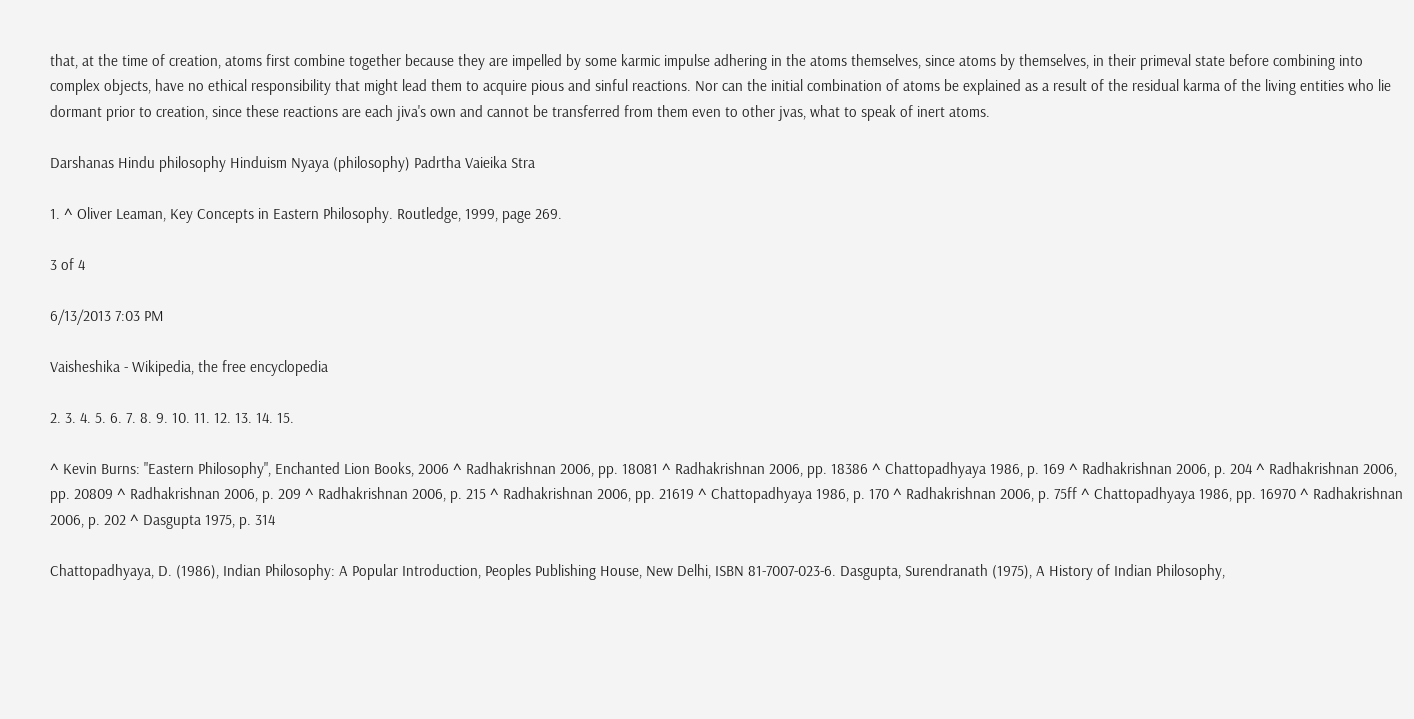that, at the time of creation, atoms first combine together because they are impelled by some karmic impulse adhering in the atoms themselves, since atoms by themselves, in their primeval state before combining into complex objects, have no ethical responsibility that might lead them to acquire pious and sinful reactions. Nor can the initial combination of atoms be explained as a result of the residual karma of the living entities who lie dormant prior to creation, since these reactions are each jiva's own and cannot be transferred from them even to other jvas, what to speak of inert atoms.

Darshanas Hindu philosophy Hinduism Nyaya (philosophy) Padrtha Vaieika Stra

1. ^ Oliver Leaman, Key Concepts in Eastern Philosophy. Routledge, 1999, page 269.

3 of 4

6/13/2013 7:03 PM

Vaisheshika - Wikipedia, the free encyclopedia

2. 3. 4. 5. 6. 7. 8. 9. 10. 11. 12. 13. 14. 15.

^ Kevin Burns: "Eastern Philosophy", Enchanted Lion Books, 2006 ^ Radhakrishnan 2006, pp. 18081 ^ Radhakrishnan 2006, pp. 18386 ^ Chattopadhyaya 1986, p. 169 ^ Radhakrishnan 2006, p. 204 ^ Radhakrishnan 2006, pp. 20809 ^ Radhakrishnan 2006, p. 209 ^ Radhakrishnan 2006, p. 215 ^ Radhakrishnan 2006, pp. 21619 ^ Chattopadhyaya 1986, p. 170 ^ Radhakrishnan 2006, p. 75ff ^ Chattopadhyaya 1986, pp. 16970 ^ Radhakrishnan 2006, p. 202 ^ Dasgupta 1975, p. 314

Chattopadhyaya, D. (1986), Indian Philosophy: A Popular Introduction, Peoples Publishing House, New Delhi, ISBN 81-7007-023-6. Dasgupta, Surendranath (1975), A History of Indian Philosophy,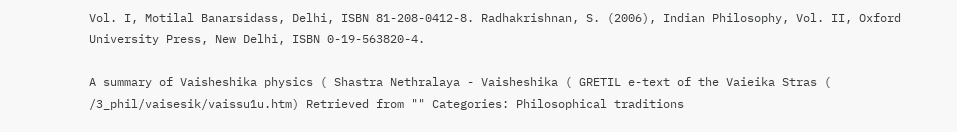Vol. I, Motilal Banarsidass, Delhi, ISBN 81-208-0412-8. Radhakrishnan, S. (2006), Indian Philosophy, Vol. II, Oxford University Press, New Delhi, ISBN 0-19-563820-4.

A summary of Vaisheshika physics ( Shastra Nethralaya - Vaisheshika ( GRETIL e-text of the Vaieika Stras ( /3_phil/vaisesik/vaissu1u.htm) Retrieved from "" Categories: Philosophical traditions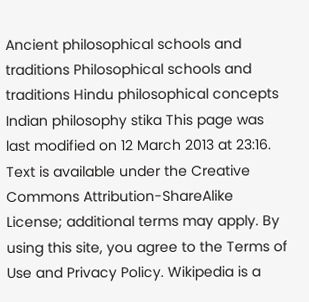Ancient philosophical schools and traditions Philosophical schools and traditions Hindu philosophical concepts Indian philosophy stika This page was last modified on 12 March 2013 at 23:16. Text is available under the Creative Commons Attribution-ShareAlike License; additional terms may apply. By using this site, you agree to the Terms of Use and Privacy Policy. Wikipedia is a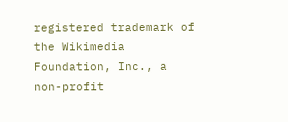registered trademark of the Wikimedia Foundation, Inc., a non-profit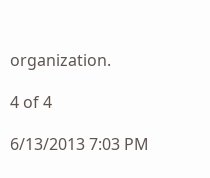organization.

4 of 4

6/13/2013 7:03 PM